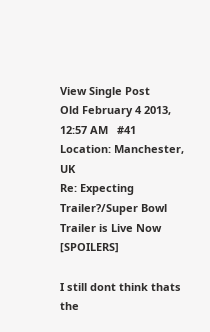View Single Post
Old February 4 2013, 12:57 AM   #41
Location: Manchester, UK
Re: Expecting Trailer?/Super Bowl Trailer is Live Now [SPOILERS]

I still dont think thats the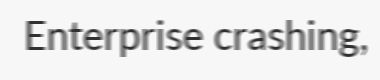Enterprise crashing,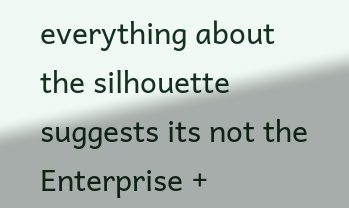everything about the silhouette suggests its not the Enterprise +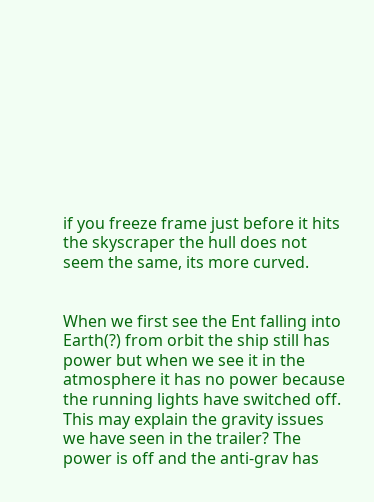if you freeze frame just before it hits the skyscraper the hull does not seem the same, its more curved.


When we first see the Ent falling into Earth(?) from orbit the ship still has power but when we see it in the atmosphere it has no power because the running lights have switched off. This may explain the gravity issues we have seen in the trailer? The power is off and the anti-grav has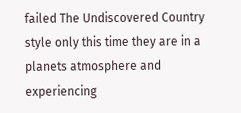failed The Undiscovered Country style only this time they are in a planets atmosphere and experiencing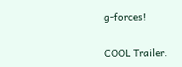g-forces!

COOL Trailer.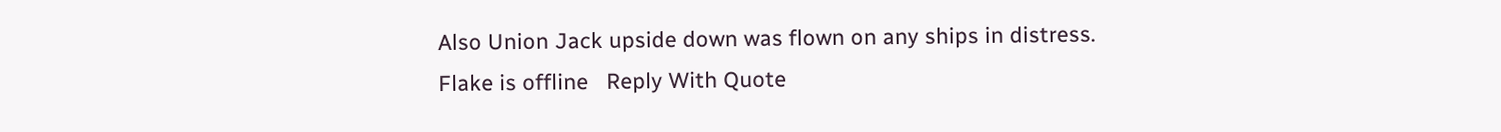Also Union Jack upside down was flown on any ships in distress.
Flake is offline   Reply With Quote